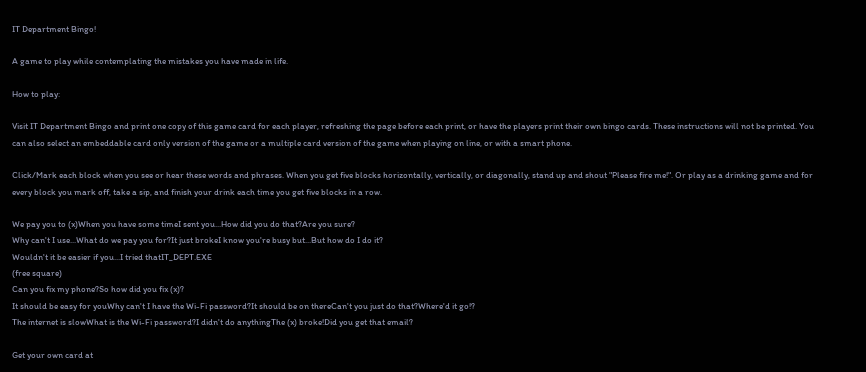IT Department Bingo!

A game to play while contemplating the mistakes you have made in life.

How to play:

Visit IT Department Bingo and print one copy of this game card for each player, refreshing the page before each print, or have the players print their own bingo cards. These instructions will not be printed. You can also select an embeddable card only version of the game or a multiple card version of the game when playing on line, or with a smart phone.

Click/Mark each block when you see or hear these words and phrases. When you get five blocks horizontally, vertically, or diagonally, stand up and shout "Please fire me!". Or play as a drinking game and for every block you mark off, take a sip, and finish your drink each time you get five blocks in a row.

We pay you to (x)When you have some timeI sent you...How did you do that?Are you sure?
Why can't I use...What do we pay you for?It just brokeI know you're busy but...But how do I do it?
Wouldn't it be easier if you...I tried thatIT_DEPT.EXE
(free square)
Can you fix my phone?So how did you fix (x)?
It should be easy for youWhy can't I have the Wi-Fi password?It should be on thereCan't you just do that?Where'd it go!?
The internet is slowWhat is the Wi-Fi password?I didn't do anythingThe (x) broke!Did you get that email?

Get your own card at